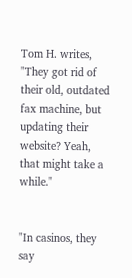Tom H. writes, "They got rid of their old, outdated fax machine, but updating their website? Yeah, that might take a while."


"In casinos, they say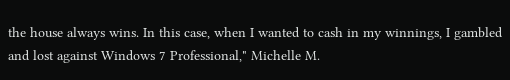the house always wins. In this case, when I wanted to cash in my winnings, I gambled and lost against Windows 7 Professional," Michelle M.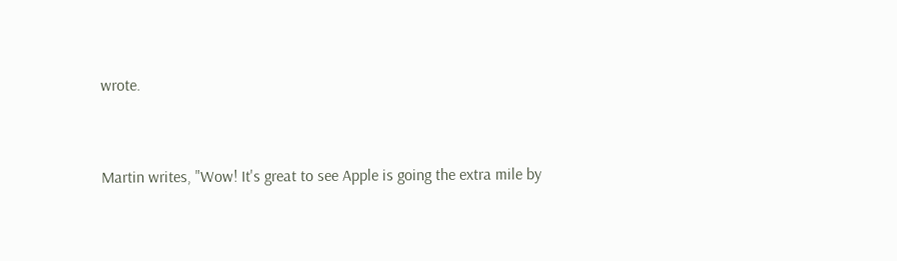wrote.


Martin writes, "Wow! It's great to see Apple is going the extra mile by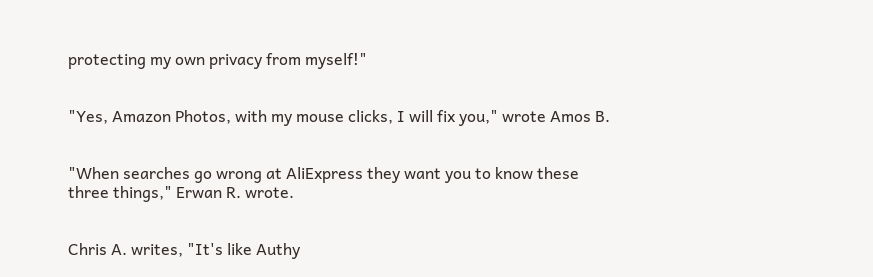protecting my own privacy from myself!"


"Yes, Amazon Photos, with my mouse clicks, I will fix you," wrote Amos B.


"When searches go wrong at AliExpress they want you to know these three things," Erwan R. wrote.


Chris A. writes, "It's like Authy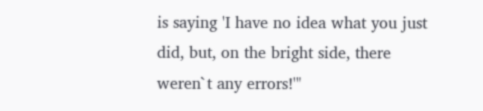is saying 'I have no idea what you just did, but, on the bright side, there weren`t any errors!'"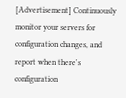[Advertisement] Continuously monitor your servers for configuration changes, and report when there's configuration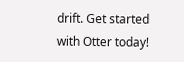drift. Get started with Otter today!